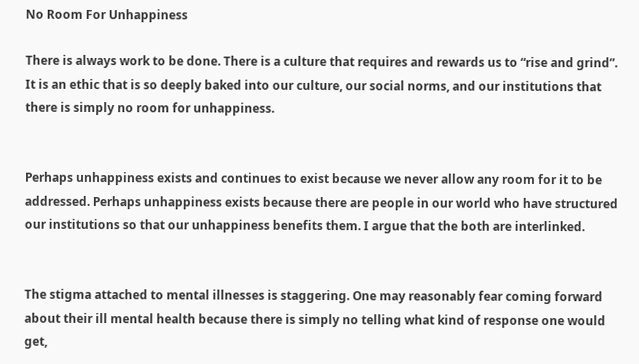No Room For Unhappiness

There is always work to be done. There is a culture that requires and rewards us to “rise and grind”. It is an ethic that is so deeply baked into our culture, our social norms, and our institutions that there is simply no room for unhappiness.


Perhaps unhappiness exists and continues to exist because we never allow any room for it to be addressed. Perhaps unhappiness exists because there are people in our world who have structured our institutions so that our unhappiness benefits them. I argue that the both are interlinked.


The stigma attached to mental illnesses is staggering. One may reasonably fear coming forward about their ill mental health because there is simply no telling what kind of response one would get,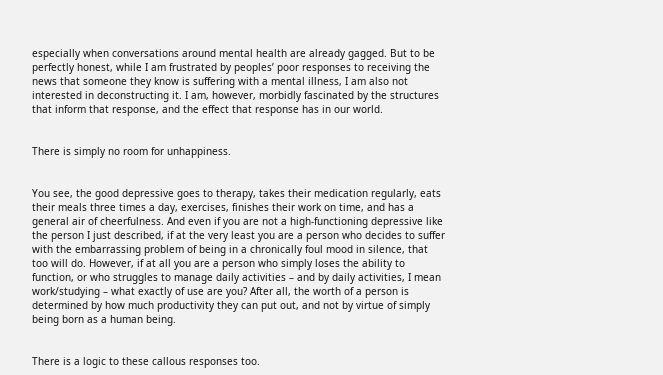especially when conversations around mental health are already gagged. But to be perfectly honest, while I am frustrated by peoples’ poor responses to receiving the news that someone they know is suffering with a mental illness, I am also not interested in deconstructing it. I am, however, morbidly fascinated by the structures that inform that response, and the effect that response has in our world.


There is simply no room for unhappiness.


You see, the good depressive goes to therapy, takes their medication regularly, eats their meals three times a day, exercises, finishes their work on time, and has a general air of cheerfulness. And even if you are not a high-functioning depressive like the person I just described, if at the very least you are a person who decides to suffer with the embarrassing problem of being in a chronically foul mood in silence, that too will do. However, if at all you are a person who simply loses the ability to function, or who struggles to manage daily activities – and by daily activities, I mean work/studying – what exactly of use are you? After all, the worth of a person is determined by how much productivity they can put out, and not by virtue of simply being born as a human being.


There is a logic to these callous responses too.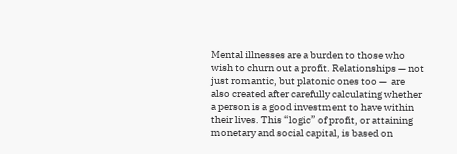Mental illnesses are a burden to those who wish to churn out a profit. Relationships — not just romantic, but platonic ones too —  are also created after carefully calculating whether a person is a good investment to have within their lives. This “logic” of profit, or attaining monetary and social capital, is based on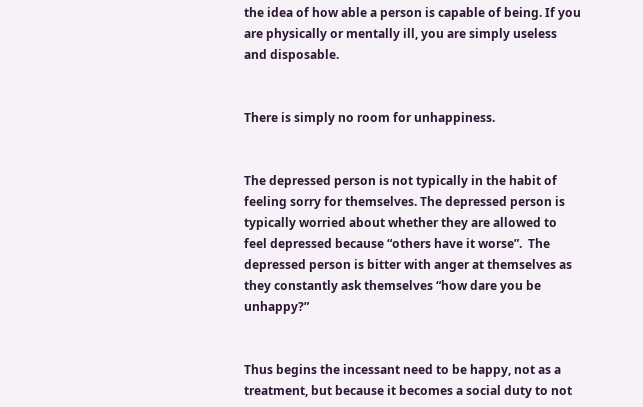the idea of how able a person is capable of being. If you are physically or mentally ill, you are simply useless and disposable.


There is simply no room for unhappiness.


The depressed person is not typically in the habit of feeling sorry for themselves. The depressed person is typically worried about whether they are allowed to feel depressed because “others have it worse”.  The depressed person is bitter with anger at themselves as they constantly ask themselves “how dare you be unhappy?”


Thus begins the incessant need to be happy, not as a treatment, but because it becomes a social duty to not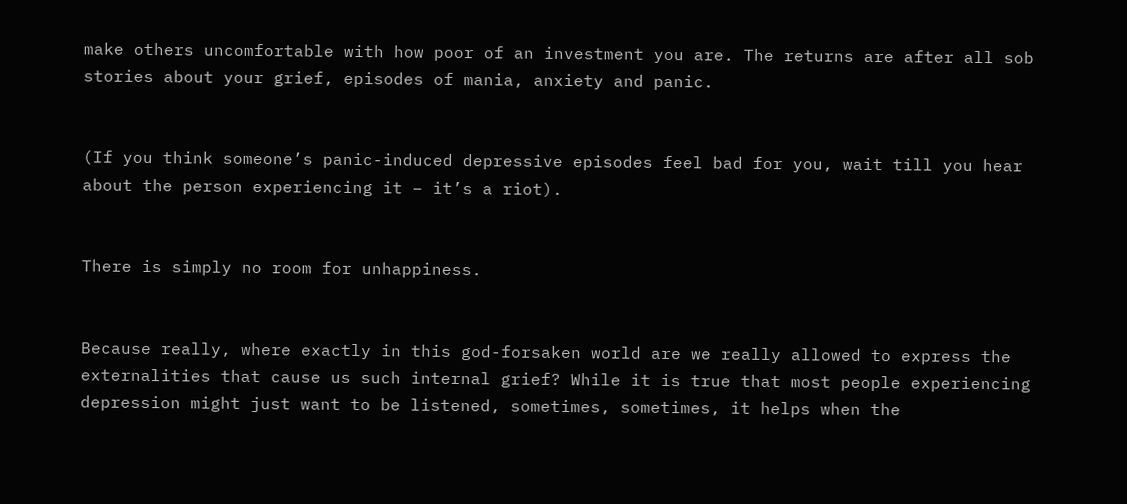make others uncomfortable with how poor of an investment you are. The returns are after all sob stories about your grief, episodes of mania, anxiety and panic.


(If you think someone’s panic-induced depressive episodes feel bad for you, wait till you hear about the person experiencing it – it’s a riot).


There is simply no room for unhappiness.


Because really, where exactly in this god-forsaken world are we really allowed to express the externalities that cause us such internal grief? While it is true that most people experiencing depression might just want to be listened, sometimes, sometimes, it helps when the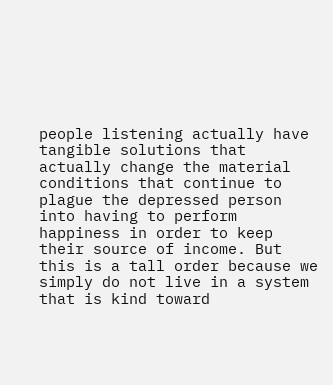people listening actually have tangible solutions that actually change the material conditions that continue to plague the depressed person into having to perform happiness in order to keep their source of income. But this is a tall order because we simply do not live in a system that is kind toward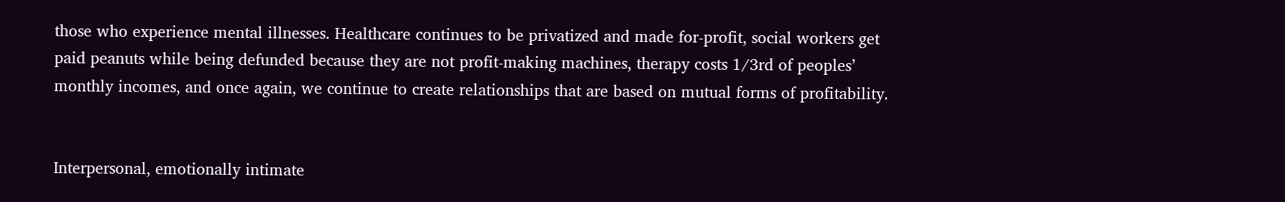those who experience mental illnesses. Healthcare continues to be privatized and made for-profit, social workers get paid peanuts while being defunded because they are not profit-making machines, therapy costs 1/3rd of peoples’ monthly incomes, and once again, we continue to create relationships that are based on mutual forms of profitability.


Interpersonal, emotionally intimate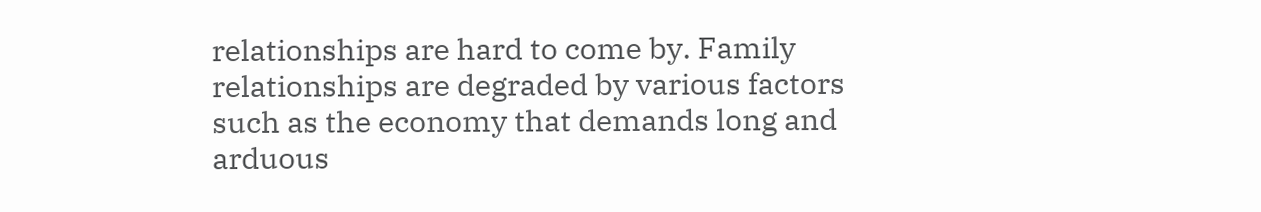relationships are hard to come by. Family relationships are degraded by various factors such as the economy that demands long and arduous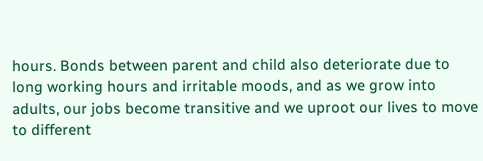hours. Bonds between parent and child also deteriorate due to long working hours and irritable moods, and as we grow into adults, our jobs become transitive and we uproot our lives to move to different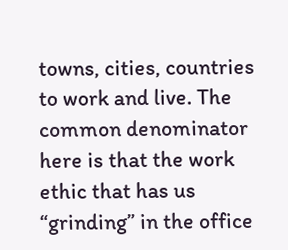towns, cities, countries to work and live. The common denominator here is that the work ethic that has us “grinding” in the office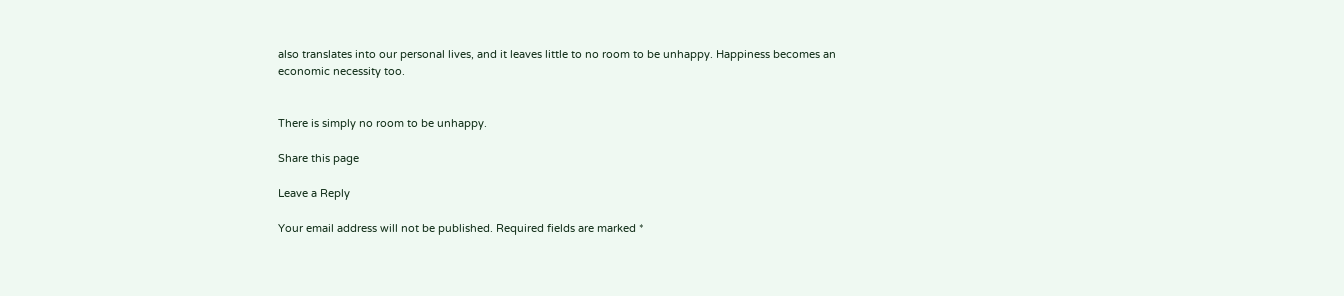also translates into our personal lives, and it leaves little to no room to be unhappy. Happiness becomes an economic necessity too.


There is simply no room to be unhappy.

Share this page

Leave a Reply

Your email address will not be published. Required fields are marked *